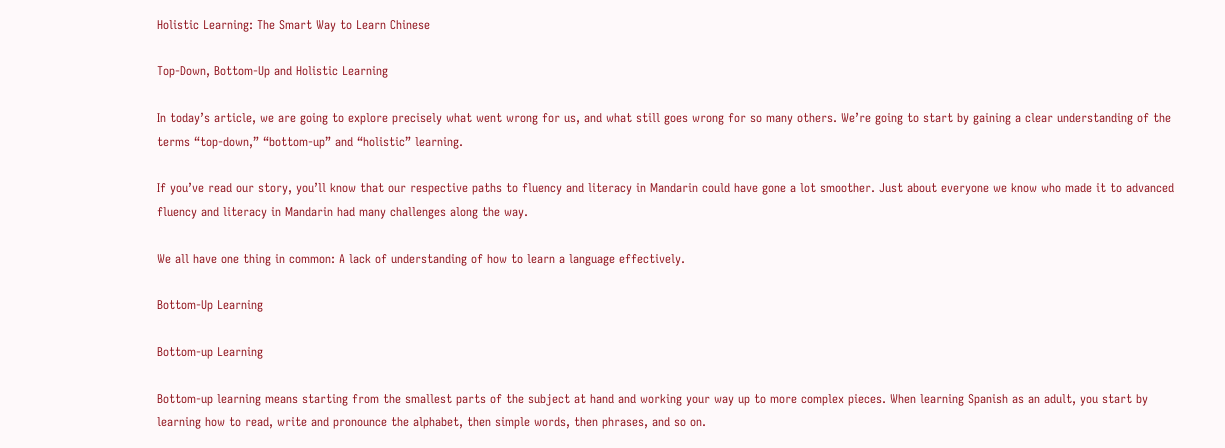Holistic Learning: The Smart Way to Learn Chinese

Top-Down, Bottom-Up and Holistic Learning

In today’s article, we are going to explore precisely what went wrong for us, and what still goes wrong for so many others. We’re going to start by gaining a clear understanding of the terms “top-down,” “bottom-up” and “holistic” learning.

If you’ve read our story, you’ll know that our respective paths to fluency and literacy in Mandarin could have gone a lot smoother. Just about everyone we know who made it to advanced fluency and literacy in Mandarin had many challenges along the way.

We all have one thing in common: A lack of understanding of how to learn a language effectively.

Bottom-Up Learning

Bottom-up Learning

Bottom-up learning means starting from the smallest parts of the subject at hand and working your way up to more complex pieces. When learning Spanish as an adult, you start by learning how to read, write and pronounce the alphabet, then simple words, then phrases, and so on.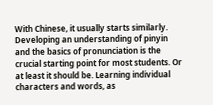With Chinese, it usually starts similarly. Developing an understanding of pinyin and the basics of pronunciation is the crucial starting point for most students. Or at least it should be. Learning individual characters and words, as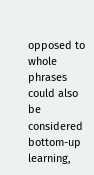opposed to whole phrases could also be considered bottom-up learning,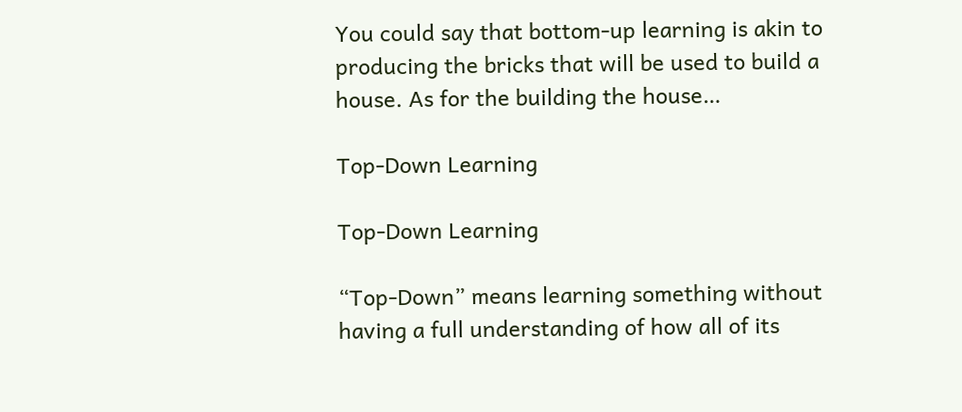You could say that bottom-up learning is akin to producing the bricks that will be used to build a house. As for the building the house…

Top-Down Learning

Top-Down Learning

“Top-Down” means learning something without having a full understanding of how all of its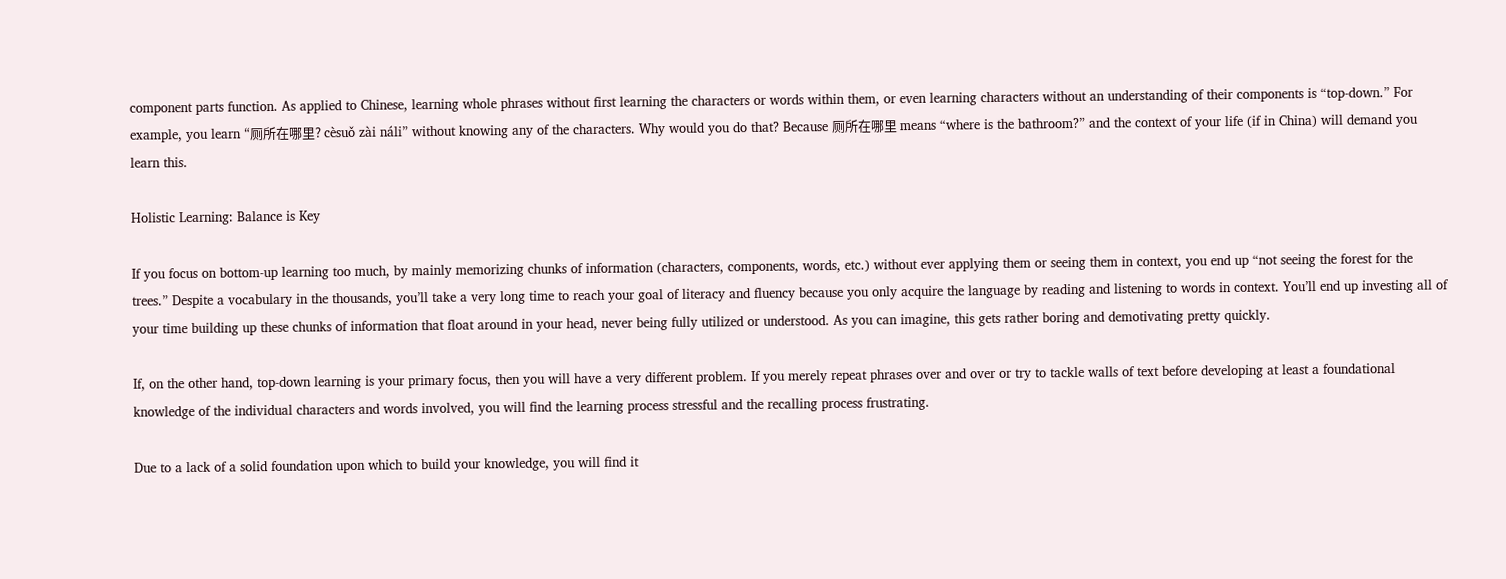component parts function. As applied to Chinese, learning whole phrases without first learning the characters or words within them, or even learning characters without an understanding of their components is “top-down.” For example, you learn “厕所在哪里? cèsuǒ zài náli” without knowing any of the characters. Why would you do that? Because 厕所在哪里 means “where is the bathroom?” and the context of your life (if in China) will demand you learn this.

Holistic Learning: Balance is Key

If you focus on bottom-up learning too much, by mainly memorizing chunks of information (characters, components, words, etc.) without ever applying them or seeing them in context, you end up “not seeing the forest for the trees.” Despite a vocabulary in the thousands, you’ll take a very long time to reach your goal of literacy and fluency because you only acquire the language by reading and listening to words in context. You’ll end up investing all of your time building up these chunks of information that float around in your head, never being fully utilized or understood. As you can imagine, this gets rather boring and demotivating pretty quickly.

If, on the other hand, top-down learning is your primary focus, then you will have a very different problem. If you merely repeat phrases over and over or try to tackle walls of text before developing at least a foundational knowledge of the individual characters and words involved, you will find the learning process stressful and the recalling process frustrating.

Due to a lack of a solid foundation upon which to build your knowledge, you will find it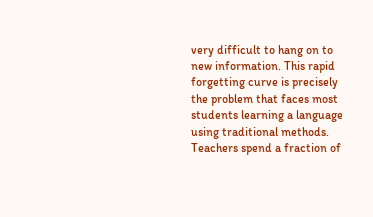very difficult to hang on to new information. This rapid forgetting curve is precisely the problem that faces most students learning a language using traditional methods. Teachers spend a fraction of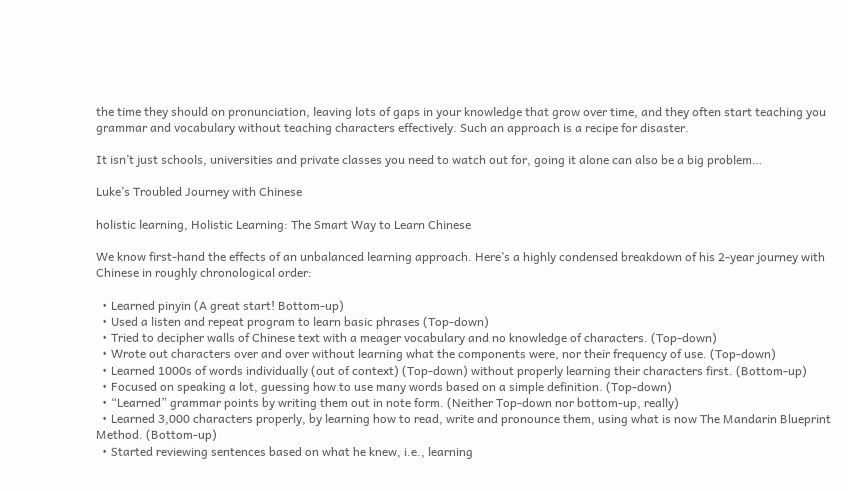the time they should on pronunciation, leaving lots of gaps in your knowledge that grow over time, and they often start teaching you grammar and vocabulary without teaching characters effectively. Such an approach is a recipe for disaster.

It isn’t just schools, universities and private classes you need to watch out for, going it alone can also be a big problem…

Luke’s Troubled Journey with Chinese

holistic learning, Holistic Learning: The Smart Way to Learn Chinese

We know first-hand the effects of an unbalanced learning approach. Here’s a highly condensed breakdown of his 2-year journey with Chinese in roughly chronological order:

  • Learned pinyin (A great start! Bottom-up)
  • Used a listen and repeat program to learn basic phrases (Top-down)
  • Tried to decipher walls of Chinese text with a meager vocabulary and no knowledge of characters. (Top-down)
  • Wrote out characters over and over without learning what the components were, nor their frequency of use. (Top-down)
  • Learned 1000s of words individually (out of context) (Top-down) without properly learning their characters first. (Bottom-up)
  • Focused on speaking a lot, guessing how to use many words based on a simple definition. (Top-down)
  • “Learned” grammar points by writing them out in note form. (Neither Top-down nor bottom-up, really)
  • Learned 3,000 characters properly, by learning how to read, write and pronounce them, using what is now The Mandarin Blueprint Method. (Bottom-up)
  • Started reviewing sentences based on what he knew, i.e., learning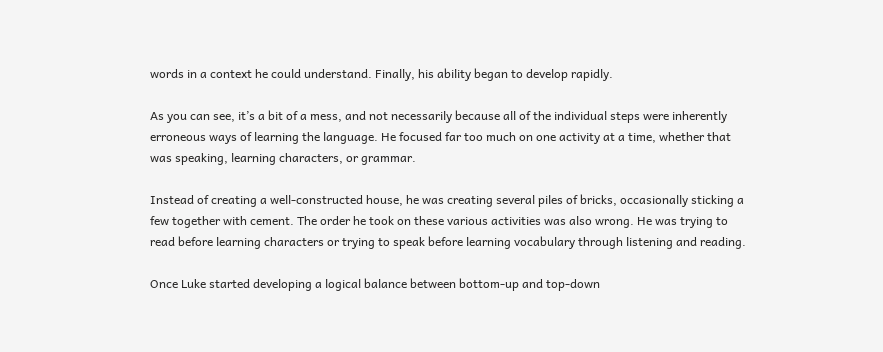words in a context he could understand. Finally, his ability began to develop rapidly.

As you can see, it’s a bit of a mess, and not necessarily because all of the individual steps were inherently erroneous ways of learning the language. He focused far too much on one activity at a time, whether that was speaking, learning characters, or grammar.

Instead of creating a well-constructed house, he was creating several piles of bricks, occasionally sticking a few together with cement. The order he took on these various activities was also wrong. He was trying to read before learning characters or trying to speak before learning vocabulary through listening and reading.

Once Luke started developing a logical balance between bottom-up and top-down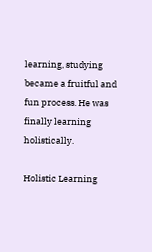learning, studying became a fruitful and fun process. He was finally learning holistically.

Holistic Learning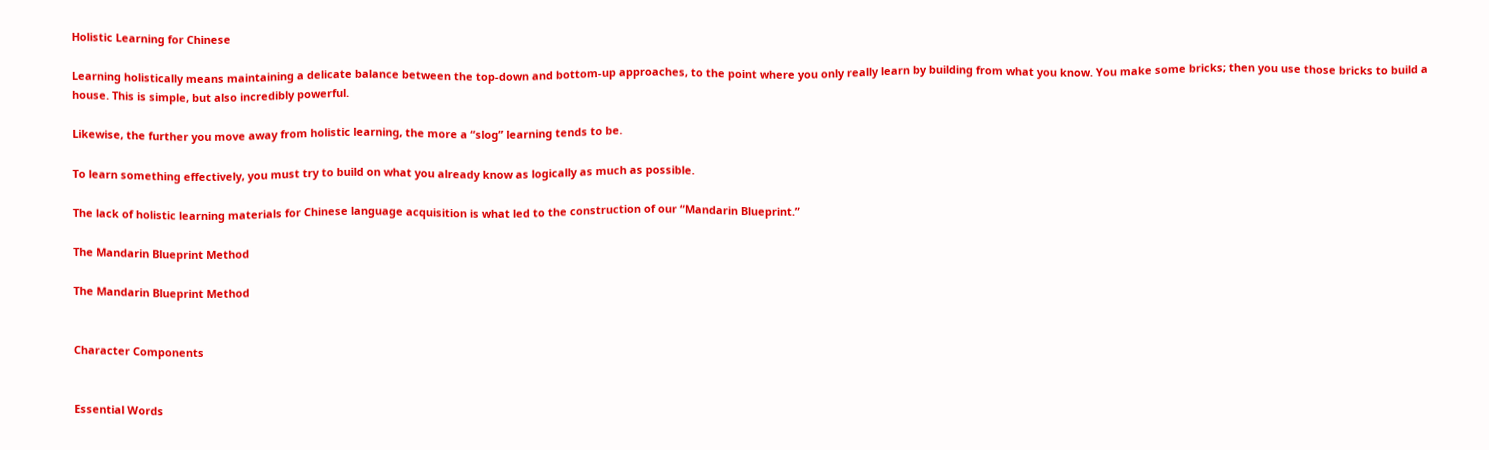Holistic Learning for Chinese

Learning holistically means maintaining a delicate balance between the top-down and bottom-up approaches, to the point where you only really learn by building from what you know. You make some bricks; then you use those bricks to build a house. This is simple, but also incredibly powerful.

Likewise, the further you move away from holistic learning, the more a “slog” learning tends to be.

To learn something effectively, you must try to build on what you already know as logically as much as possible.

The lack of holistic learning materials for Chinese language acquisition is what led to the construction of our “Mandarin Blueprint.”

The Mandarin Blueprint Method

The Mandarin Blueprint Method


Character Components


Essential Words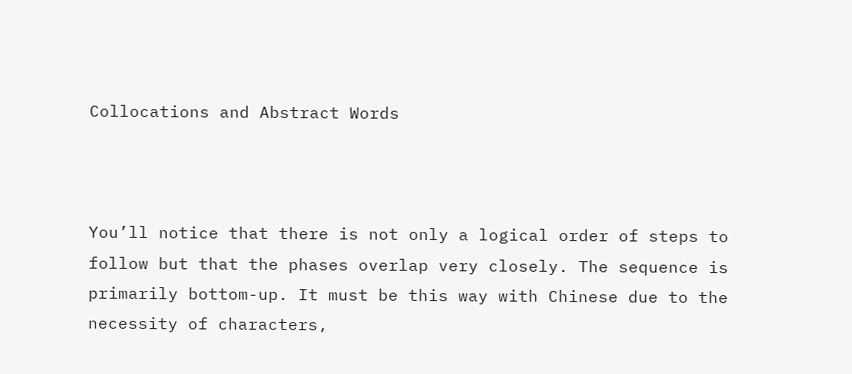Collocations and Abstract Words



You’ll notice that there is not only a logical order of steps to follow but that the phases overlap very closely. The sequence is primarily bottom-up. It must be this way with Chinese due to the necessity of characters,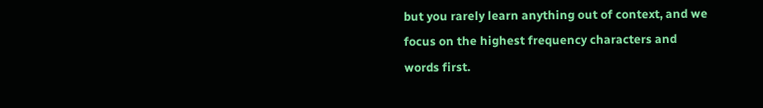but you rarely learn anything out of context, and we focus on the highest frequency characters and words first.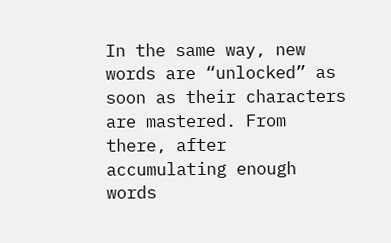In the same way, new words are “unlocked” as soon as their characters are mastered. From there, after accumulating enough words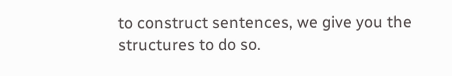to construct sentences, we give you the structures to do so.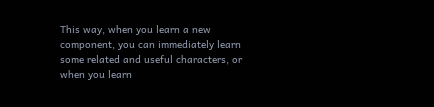This way, when you learn a new component, you can immediately learn some related and useful characters, or when you learn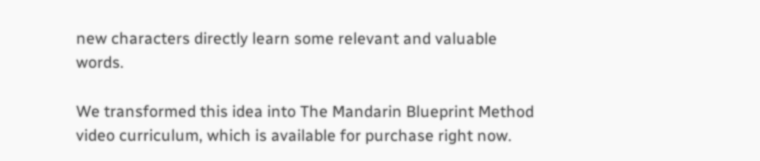new characters directly learn some relevant and valuable words.

We transformed this idea into The Mandarin Blueprint Method video curriculum, which is available for purchase right now.